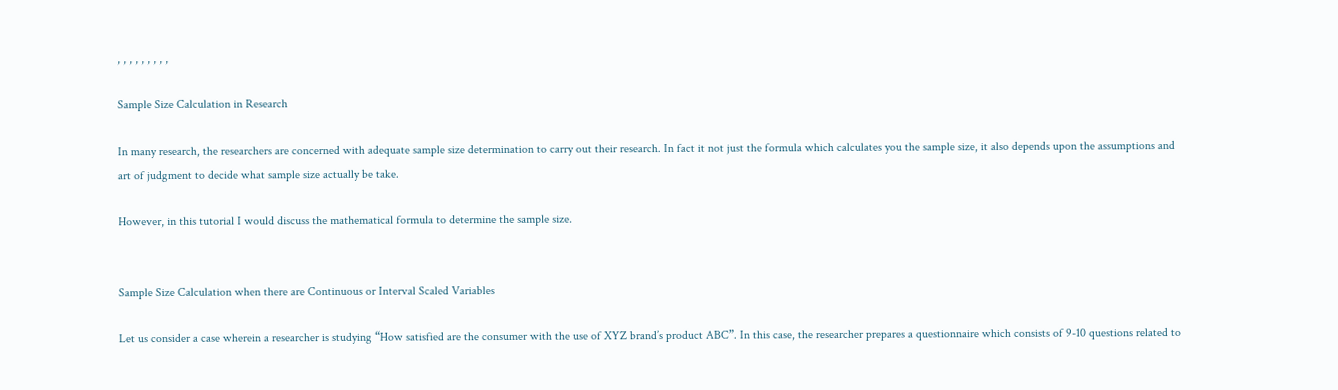, , , , , , , , ,

Sample Size Calculation in Research

In many research, the researchers are concerned with adequate sample size determination to carry out their research. In fact it not just the formula which calculates you the sample size, it also depends upon the assumptions and art of judgment to decide what sample size actually be take.

However, in this tutorial I would discuss the mathematical formula to determine the sample size.


Sample Size Calculation when there are Continuous or Interval Scaled Variables

Let us consider a case wherein a researcher is studying “How satisfied are the consumer with the use of XYZ brand’s product ABC”. In this case, the researcher prepares a questionnaire which consists of 9-10 questions related to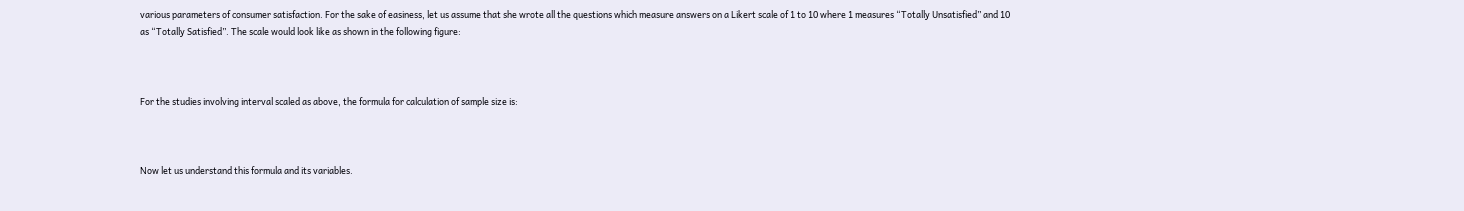various parameters of consumer satisfaction. For the sake of easiness, let us assume that she wrote all the questions which measure answers on a Likert scale of 1 to 10 where 1 measures “Totally Unsatisfied” and 10 as “Totally Satisfied”. The scale would look like as shown in the following figure:



For the studies involving interval scaled as above, the formula for calculation of sample size is:



Now let us understand this formula and its variables.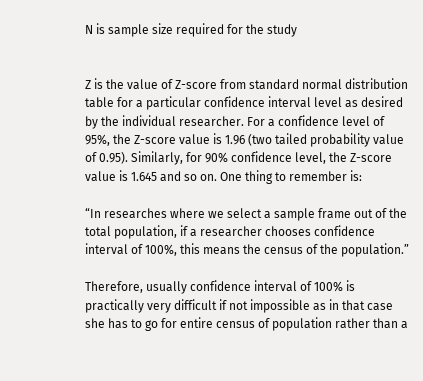N is sample size required for the study


Z is the value of Z-score from standard normal distribution table for a particular confidence interval level as desired by the individual researcher. For a confidence level of 95%, the Z-score value is 1.96 (two tailed probability value of 0.95). Similarly, for 90% confidence level, the Z-score value is 1.645 and so on. One thing to remember is:

“In researches where we select a sample frame out of the total population, if a researcher chooses confidence interval of 100%, this means the census of the population.”

Therefore, usually confidence interval of 100% is practically very difficult if not impossible as in that case she has to go for entire census of population rather than a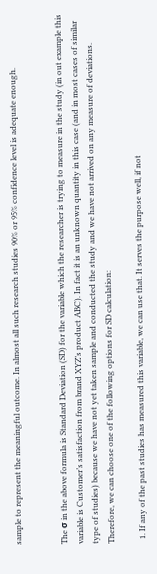sample to represent the meaningful outcome. In almost all such research studies 90% or 95% confidence level is adequate enough.


The σ in the above formula is Standard Deviation (SD) for the variable which the researcher is trying to measure in the study (in out example this variable is Customer’s satisfaction from brand XYZ’s product ABC). In fact it is an unknown quantity in this case (and in most cases of similar type of studies) because we have not yet taken sample and conducted the study and we have not arrived on any measure of deviations. Therefore, we can choose one of the following options for SD calculation:

  1. If any of the past studies has measured this variable, we can use that. It serves the purpose well, if not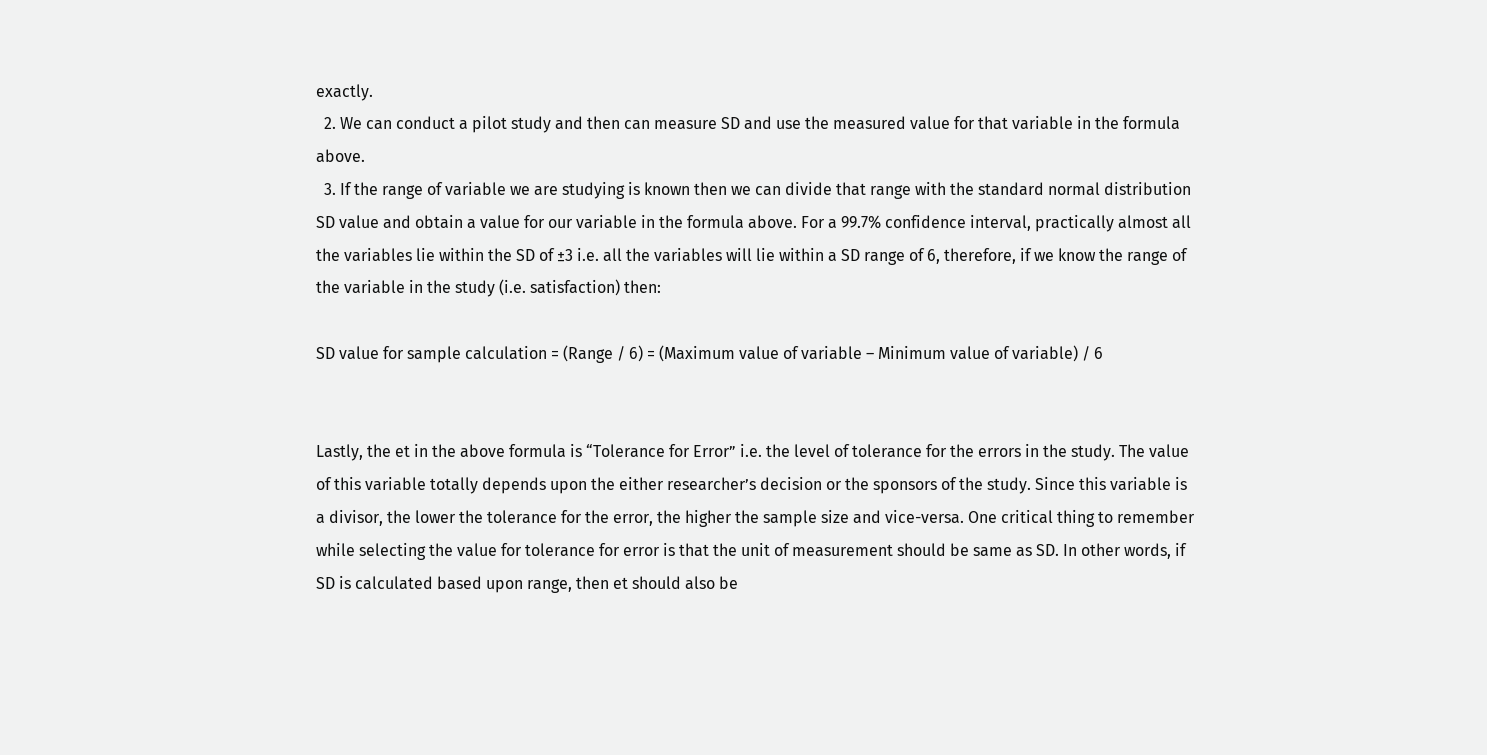exactly.
  2. We can conduct a pilot study and then can measure SD and use the measured value for that variable in the formula above.
  3. If the range of variable we are studying is known then we can divide that range with the standard normal distribution SD value and obtain a value for our variable in the formula above. For a 99.7% confidence interval, practically almost all the variables lie within the SD of ±3 i.e. all the variables will lie within a SD range of 6, therefore, if we know the range of the variable in the study (i.e. satisfaction) then:

SD value for sample calculation = (Range / 6) = (Maximum value of variable – Minimum value of variable) / 6


Lastly, the et in the above formula is “Tolerance for Error” i.e. the level of tolerance for the errors in the study. The value of this variable totally depends upon the either researcher’s decision or the sponsors of the study. Since this variable is a divisor, the lower the tolerance for the error, the higher the sample size and vice-versa. One critical thing to remember while selecting the value for tolerance for error is that the unit of measurement should be same as SD. In other words, if SD is calculated based upon range, then et should also be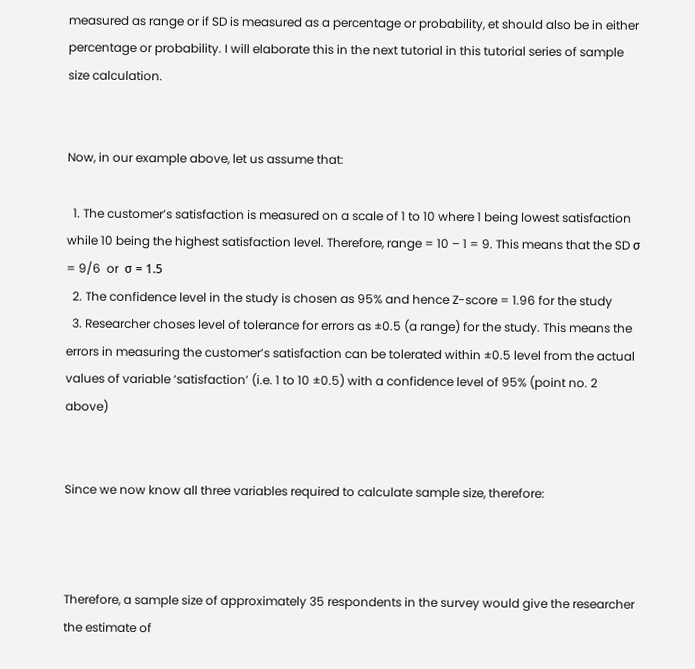measured as range or if SD is measured as a percentage or probability, et should also be in either percentage or probability. I will elaborate this in the next tutorial in this tutorial series of sample size calculation.


Now, in our example above, let us assume that:

  1. The customer’s satisfaction is measured on a scale of 1 to 10 where 1 being lowest satisfaction while 10 being the highest satisfaction level. Therefore, range = 10 – 1 = 9. This means that the SD σ = 9/6  or  σ = 1.5
  2. The confidence level in the study is chosen as 95% and hence Z-score = 1.96 for the study
  3. Researcher choses level of tolerance for errors as ±0.5 (a range) for the study. This means the errors in measuring the customer’s satisfaction can be tolerated within ±0.5 level from the actual values of variable ‘satisfaction’ (i.e. 1 to 10 ±0.5) with a confidence level of 95% (point no. 2 above)


Since we now know all three variables required to calculate sample size, therefore:



Therefore, a sample size of approximately 35 respondents in the survey would give the researcher the estimate of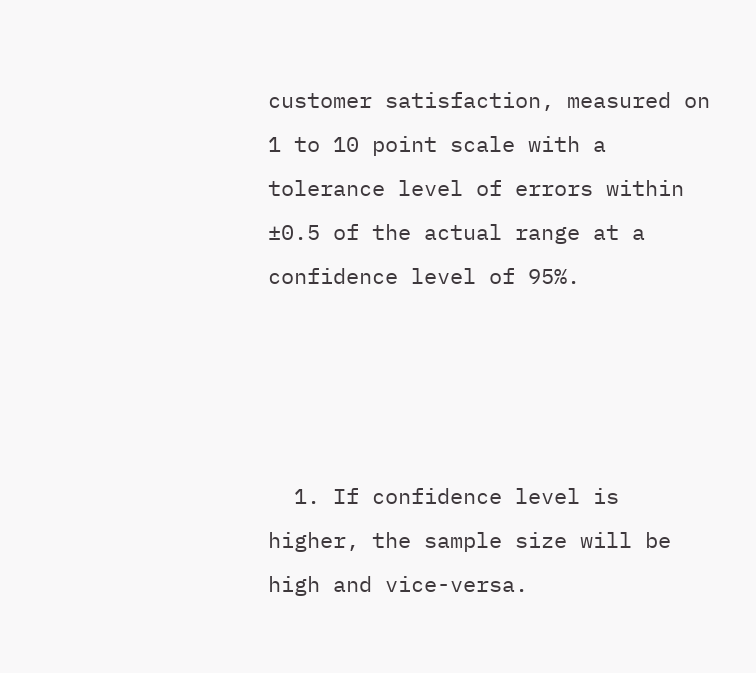customer satisfaction, measured on 1 to 10 point scale with a tolerance level of errors within ±0.5 of the actual range at a confidence level of 95%.




  1. If confidence level is higher, the sample size will be high and vice-versa.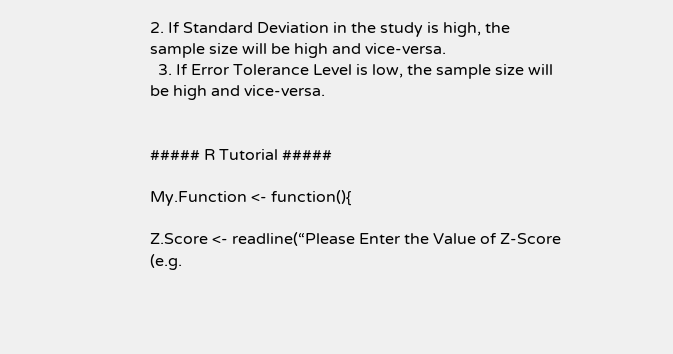2. If Standard Deviation in the study is high, the sample size will be high and vice-versa.
  3. If Error Tolerance Level is low, the sample size will be high and vice-versa.


##### R Tutorial #####

My.Function <- function(){

Z.Score <- readline(“Please Enter the Value of Z-Score (e.g.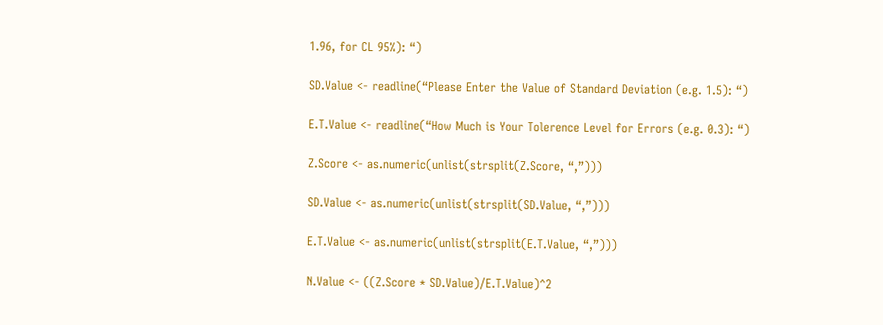1.96, for CL 95%): “)

SD.Value <- readline(“Please Enter the Value of Standard Deviation (e.g. 1.5): “)

E.T.Value <- readline(“How Much is Your Tolerence Level for Errors (e.g. 0.3): “)

Z.Score <- as.numeric(unlist(strsplit(Z.Score, “,”)))

SD.Value <- as.numeric(unlist(strsplit(SD.Value, “,”)))

E.T.Value <- as.numeric(unlist(strsplit(E.T.Value, “,”)))

N.Value <- ((Z.Score * SD.Value)/E.T.Value)^2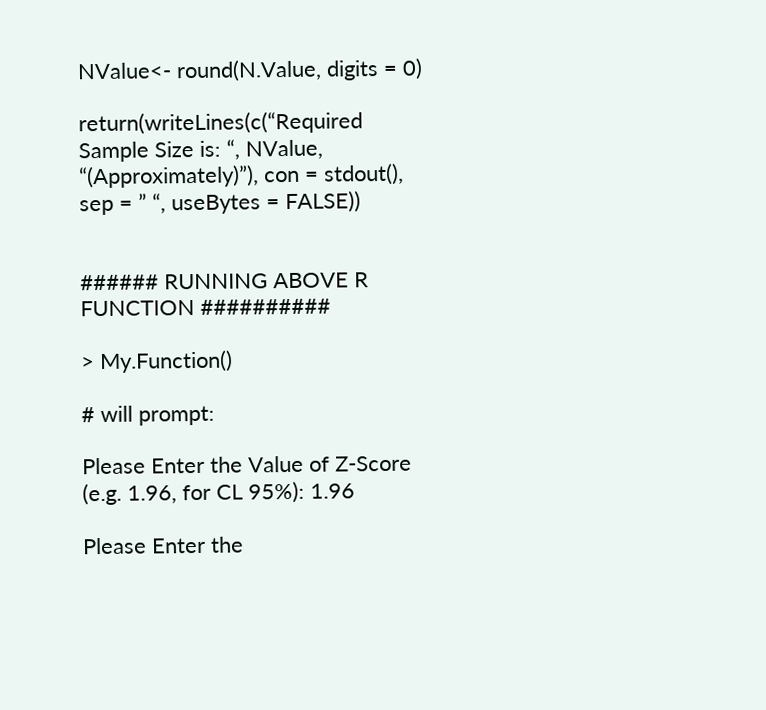NValue<- round(N.Value, digits = 0)

return(writeLines(c(“Required Sample Size is: “, NValue, “(Approximately)”), con = stdout(), sep = ” “, useBytes = FALSE))


###### RUNNING ABOVE R FUNCTION ##########

> My.Function()

# will prompt:

Please Enter the Value of Z-Score (e.g. 1.96, for CL 95%): 1.96

Please Enter the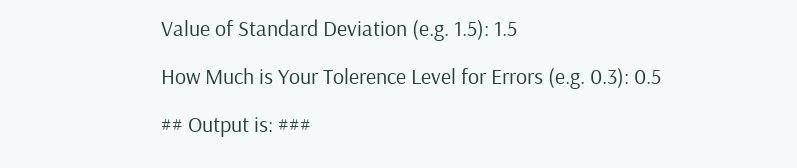Value of Standard Deviation (e.g. 1.5): 1.5

How Much is Your Tolerence Level for Errors (e.g. 0.3): 0.5

## Output is: ###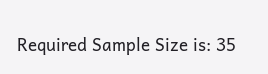Required Sample Size is: 35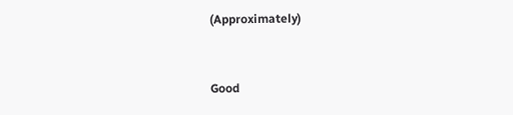(Approximately)


Good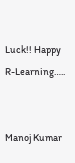Luck!! Happy R-Learning…..


Manoj Kumar